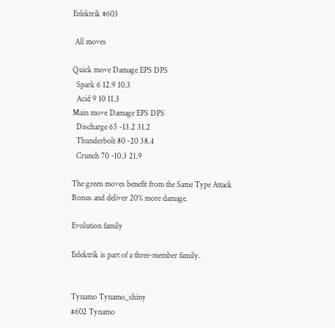Eelektrik #603

 All moves

Quick move Damage EPS DPS
  Spark 6 12.9 10.3
  Acid 9 10 11.3
Main move Damage EPS DPS
  Discharge 65 -13.2 31.2
  Thunderbolt 80 -20 38.4
  Crunch 70 -10.3 21.9

The green moves benefit from the Same Type Attack Bonus and deliver 20% more damage.

Evolution family

Eelektrik is part of a three-member family.


Tynamo Tynamo_shiny
#602 Tynamo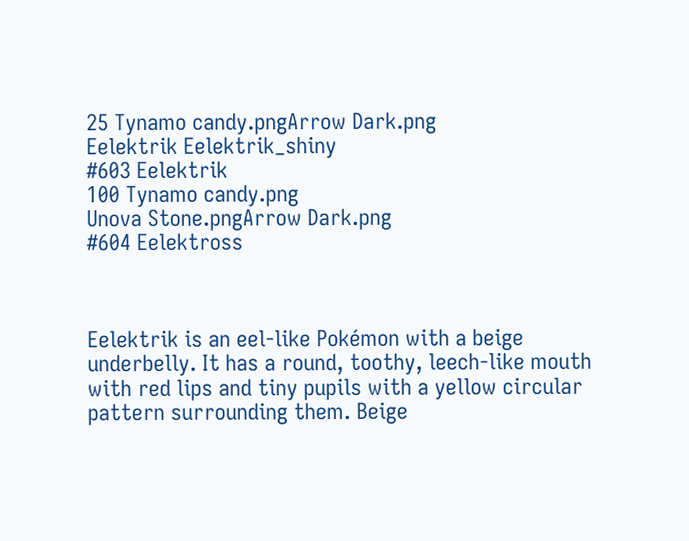25 Tynamo candy.pngArrow Dark.png
Eelektrik Eelektrik_shiny
#603 Eelektrik
100 Tynamo candy.png
Unova Stone.pngArrow Dark.png
#604 Eelektross



Eelektrik is an eel-like Pokémon with a beige underbelly. It has a round, toothy, leech-like mouth with red lips and tiny pupils with a yellow circular pattern surrounding them. Beige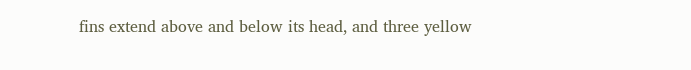fins extend above and below its head, and three yellow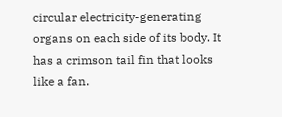circular electricity-generating organs on each side of its body. It has a crimson tail fin that looks like a fan.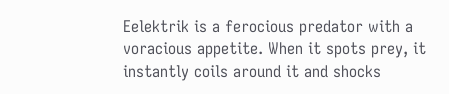Eelektrik is a ferocious predator with a voracious appetite. When it spots prey, it instantly coils around it and shocks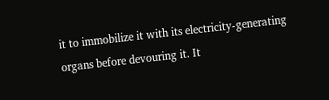it to immobilize it with its electricity-generating organs before devouring it. It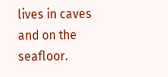lives in caves and on the seafloor.